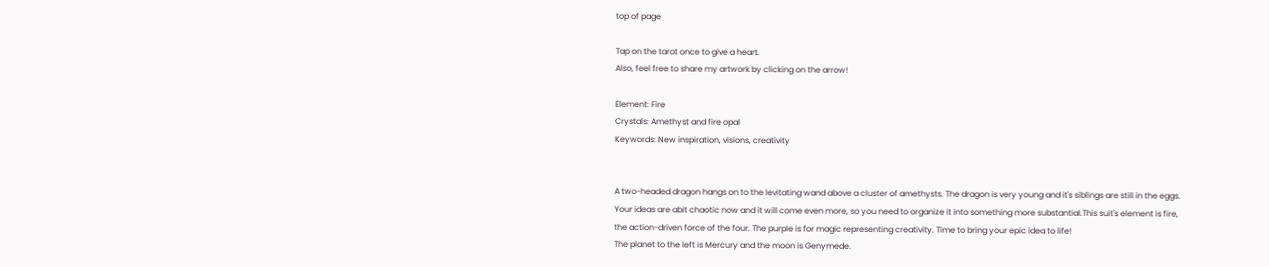top of page

Tap on the tarot once to give a heart.
Also, feel free to share my artwork by clicking on the arrow!

Element: Fire
Crystals: Amethyst and fire opal
Keywords: New inspiration, visions, creativity


A two-headed dragon hangs on to the levitating wand above a cluster of amethysts. The dragon is very young and it's siblings are still in the eggs. Your ideas are abit chaotic now and it will come even more, so you need to organize it into something more substantial.This suit's element is fire, the action-driven force of the four. The purple is for magic representing creativity. Time to bring your epic idea to life!
The planet to the left is Mercury and the moon is Genymede.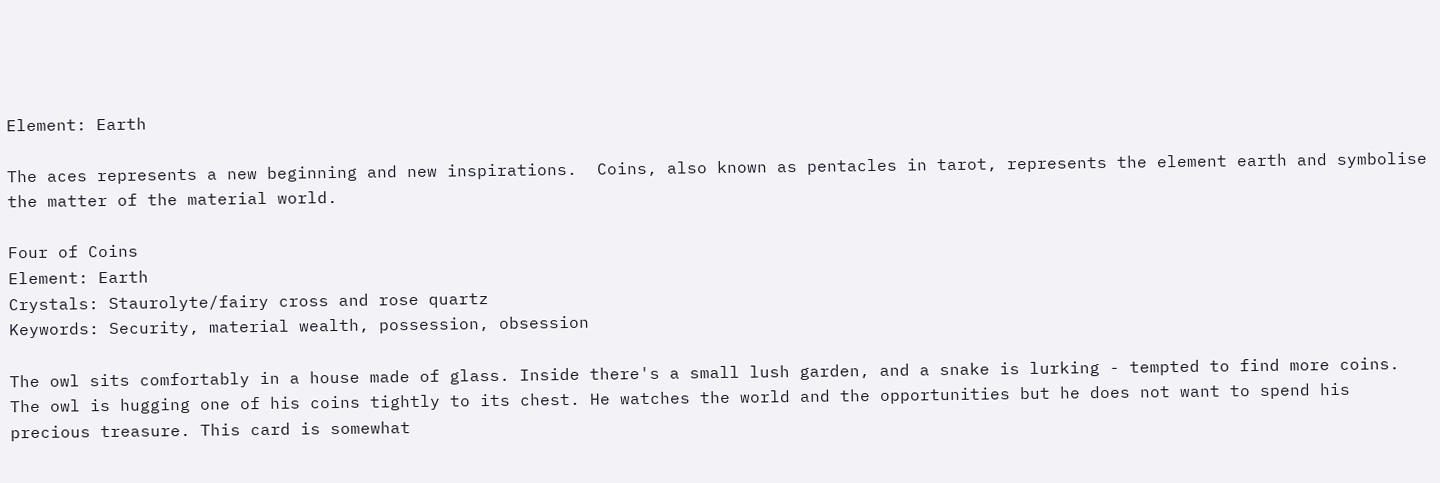Element: Earth

The aces represents a new beginning and new inspirations.  Coins, also known as pentacles in tarot, represents the element earth and symbolise the matter of the material world.

Four of Coins
Element: Earth
Crystals: Staurolyte/fairy cross and rose quartz
Keywords: Security, material wealth, possession, obsession

The owl sits comfortably in a house made of glass. Inside there's a small lush garden, and a snake is lurking - tempted to find more coins. The owl is hugging one of his coins tightly to its chest. He watches the world and the opportunities but he does not want to spend his precious treasure. This card is somewhat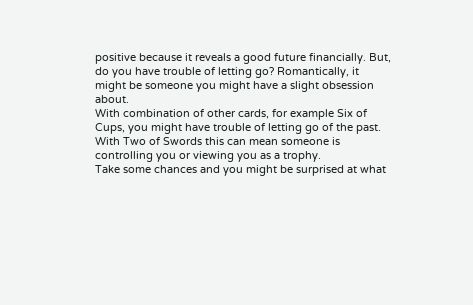positive because it reveals a good future financially. But, do you have trouble of letting go? Romantically, it might be someone you might have a slight obsession about.
With combination of other cards, for example Six of Cups, you might have trouble of letting go of the past. With Two of Swords this can mean someone is controlling you or viewing you as a trophy.
Take some chances and you might be surprised at what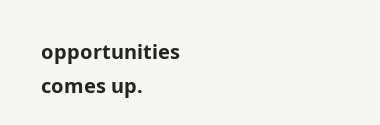opportunities comes up.